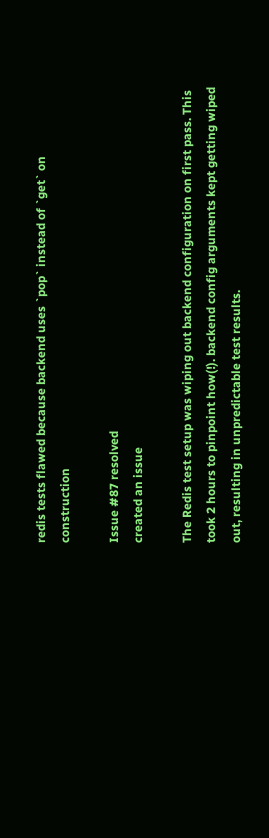redis tests flawed because backend uses `pop` instead of `get` on construction

Issue #87 resolved
created an issue

The Redis test setup was wiping out backend configuration on first pass. This took 2 hours to pinpoint how(!). backend config arguments kept getting wiped out, resulting in unpredictable test results.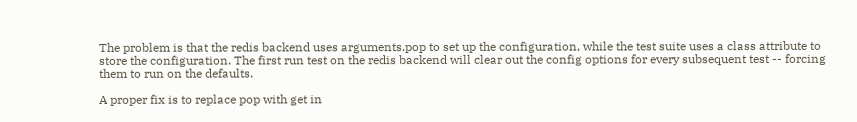The problem is that the redis backend uses arguments.pop to set up the configuration, while the test suite uses a class attribute to store the configuration. The first run test on the redis backend will clear out the config options for every subsequent test -- forcing them to run on the defaults.

A proper fix is to replace pop with get in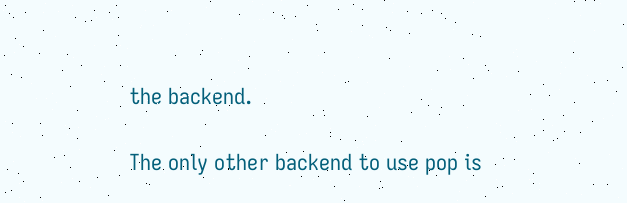the backend.

The only other backend to use pop is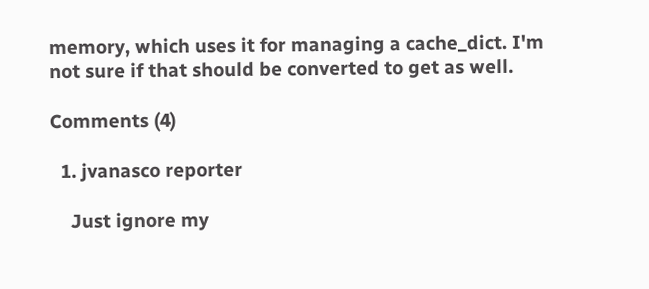memory, which uses it for managing a cache_dict. I'm not sure if that should be converted to get as well.

Comments (4)

  1. jvanasco reporter

    Just ignore my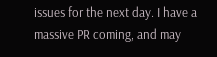issues for the next day. I have a massive PR coming, and may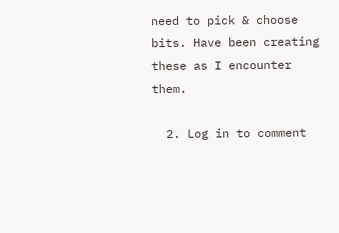need to pick & choose bits. Have been creating these as I encounter them.

  2. Log in to comment